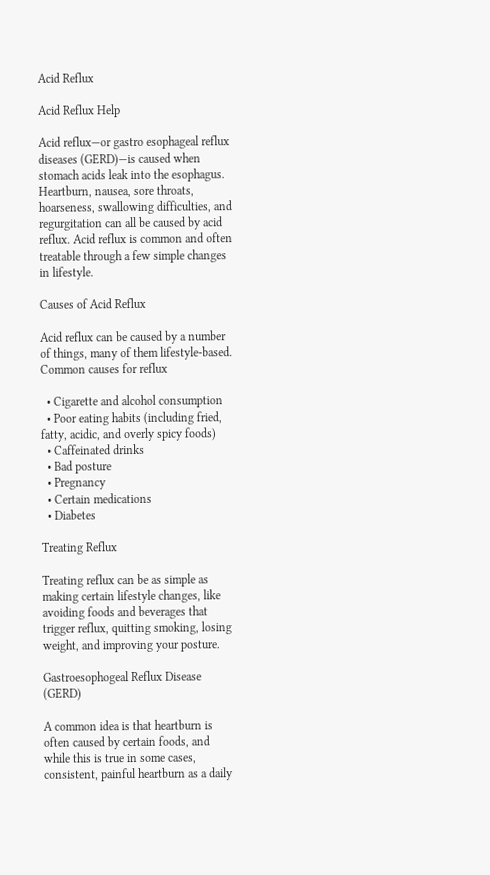Acid Reflux

Acid Reflux Help

Acid reflux—or gastro esophageal reflux diseases (GERD)—is caused when stomach acids leak into the esophagus. Heartburn, nausea, sore throats, hoarseness, swallowing difficulties, and regurgitation can all be caused by acid reflux. Acid reflux is common and often treatable through a few simple changes in lifestyle.

Causes of Acid Reflux

Acid reflux can be caused by a number of things, many of them lifestyle-based.
Common causes for reflux

  • Cigarette and alcohol consumption
  • Poor eating habits (including fried, fatty, acidic, and overly spicy foods)
  • Caffeinated drinks
  • Bad posture
  • Pregnancy
  • Certain medications
  • Diabetes

Treating Reflux

Treating reflux can be as simple as making certain lifestyle changes, like avoiding foods and beverages that trigger reflux, quitting smoking, losing weight, and improving your posture.

Gastroesophogeal Reflux Disease (GERD)

A common idea is that heartburn is often caused by certain foods, and while this is true in some cases, consistent, painful heartburn as a daily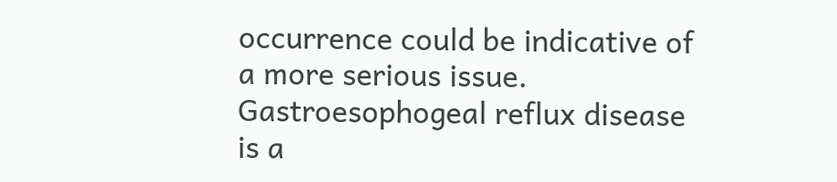occurrence could be indicative of a more serious issue. Gastroesophogeal reflux disease is a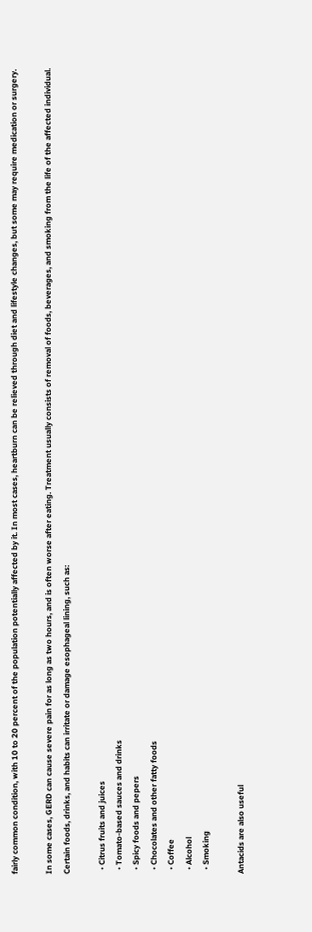fairly common condition, with 10 to 20 percent of the population potentially affected by it. In most cases, heartburn can be relieved through diet and lifestyle changes, but some may require medication or surgery.

In some cases, GERD can cause severe pain for as long as two hours, and is often worse after eating. Treatment usually consists of removal of foods, beverages, and smoking from the life of the affected individual. Certain foods, drinks, and habits can irritate or damage esophageal lining, such as:

  • Citrus fruits and juices
  • Tomato-based sauces and drinks
  • Spicy foods and pepers
  • Chocolates and other fatty foods
  • Coffee
  • Alcohol
  • Smoking

Antacids are also useful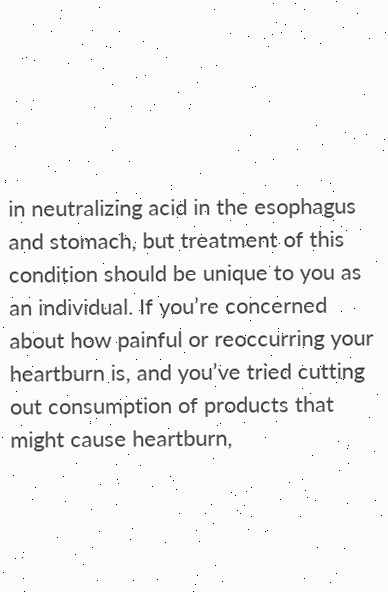in neutralizing acid in the esophagus and stomach, but treatment of this condition should be unique to you as an individual. If you’re concerned about how painful or reoccurring your heartburn is, and you’ve tried cutting out consumption of products that might cause heartburn,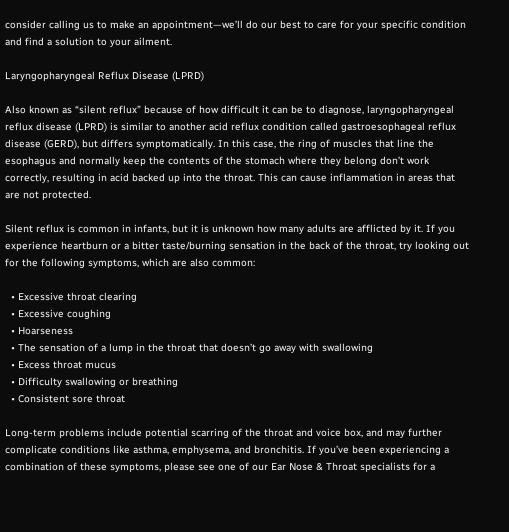consider calling us to make an appointment—we’ll do our best to care for your specific condition and find a solution to your ailment.

Laryngopharyngeal Reflux Disease (LPRD)

Also known as “silent reflux” because of how difficult it can be to diagnose, laryngopharyngeal reflux disease (LPRD) is similar to another acid reflux condition called gastroesophageal reflux disease (GERD), but differs symptomatically. In this case, the ring of muscles that line the esophagus and normally keep the contents of the stomach where they belong don’t work correctly, resulting in acid backed up into the throat. This can cause inflammation in areas that are not protected.

Silent reflux is common in infants, but it is unknown how many adults are afflicted by it. If you experience heartburn or a bitter taste/burning sensation in the back of the throat, try looking out for the following symptoms, which are also common:

  • Excessive throat clearing
  • Excessive coughing
  • Hoarseness
  • The sensation of a lump in the throat that doesn’t go away with swallowing
  • Excess throat mucus
  • Difficulty swallowing or breathing
  • Consistent sore throat

Long-term problems include potential scarring of the throat and voice box, and may further complicate conditions like asthma, emphysema, and bronchitis. If you’ve been experiencing a combination of these symptoms, please see one of our Ear Nose & Throat specialists for a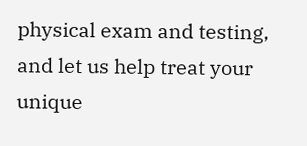physical exam and testing, and let us help treat your unique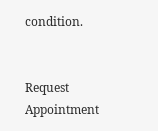condition.


Request Appointment